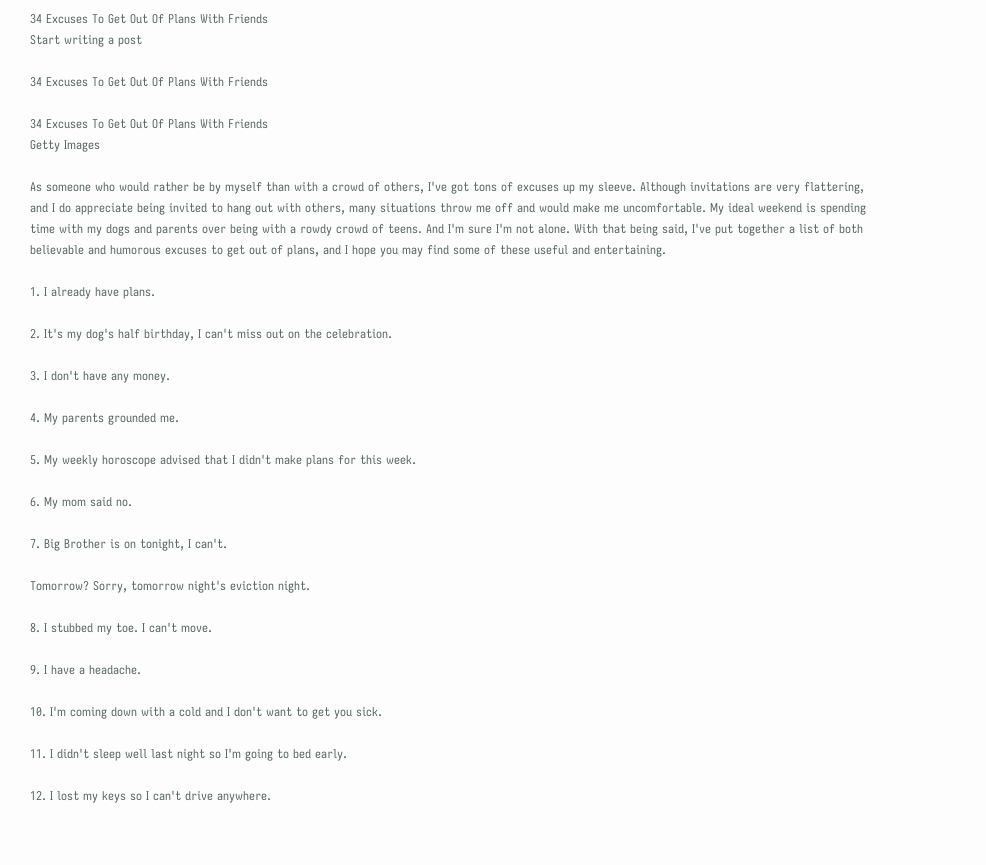34 Excuses To Get Out Of Plans With Friends
Start writing a post

34 Excuses To Get Out Of Plans With Friends

34 Excuses To Get Out Of Plans With Friends
Getty Images

As someone who would rather be by myself than with a crowd of others, I've got tons of excuses up my sleeve. Although invitations are very flattering, and I do appreciate being invited to hang out with others, many situations throw me off and would make me uncomfortable. My ideal weekend is spending time with my dogs and parents over being with a rowdy crowd of teens. And I'm sure I'm not alone. With that being said, I've put together a list of both believable and humorous excuses to get out of plans, and I hope you may find some of these useful and entertaining.

1. I already have plans.

2. It's my dog's half birthday, I can't miss out on the celebration.

3. I don't have any money.

4. My parents grounded me.

5. My weekly horoscope advised that I didn't make plans for this week.

6. My mom said no.

7. Big Brother is on tonight, I can't.

Tomorrow? Sorry, tomorrow night's eviction night.

8. I stubbed my toe. I can't move.

9. I have a headache.

10. I'm coming down with a cold and I don't want to get you sick.

11. I didn't sleep well last night so I'm going to bed early.

12. I lost my keys so I can't drive anywhere.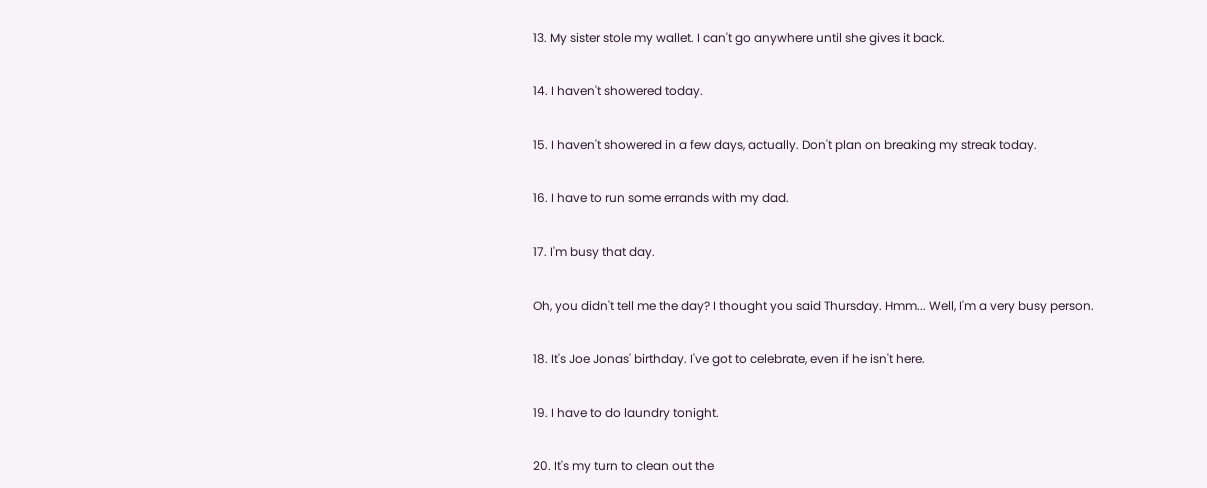13. My sister stole my wallet. I can't go anywhere until she gives it back.

14. I haven't showered today.

15. I haven't showered in a few days, actually. Don't plan on breaking my streak today.

16. I have to run some errands with my dad.

17. I'm busy that day.

Oh, you didn't tell me the day? I thought you said Thursday. Hmm... Well, I'm a very busy person.

18. It's Joe Jonas' birthday. I've got to celebrate, even if he isn't here.

19. I have to do laundry tonight.

20. It's my turn to clean out the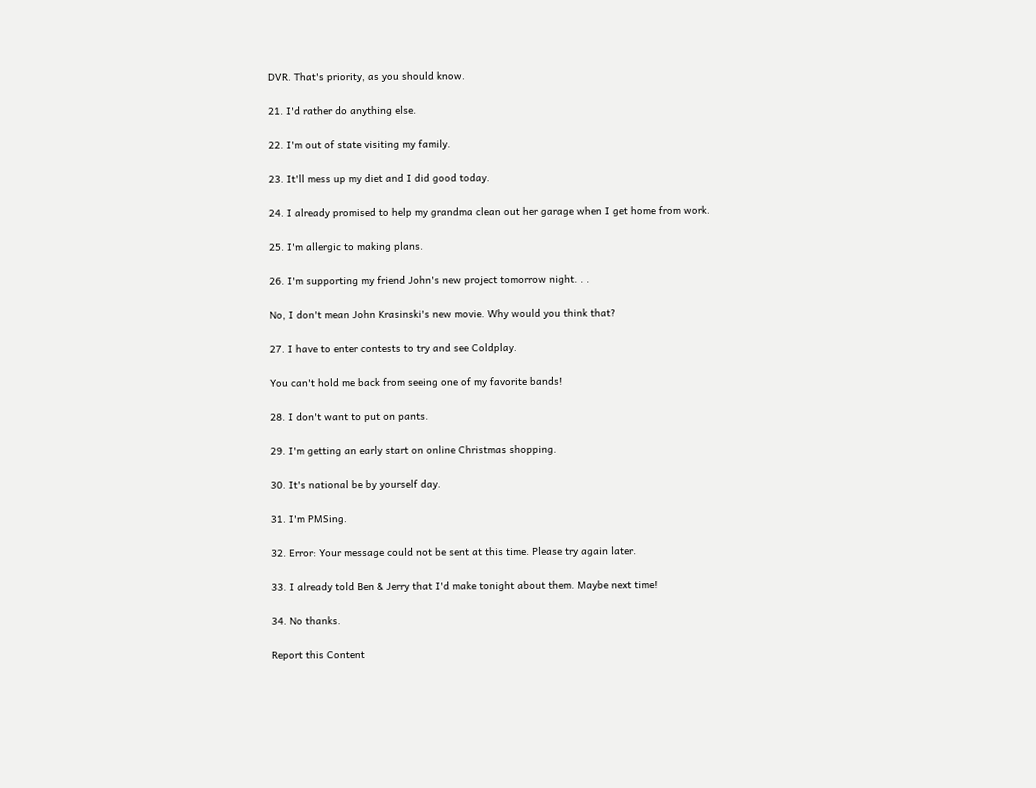DVR. That's priority, as you should know.

21. I'd rather do anything else.

22. I'm out of state visiting my family.

23. It'll mess up my diet and I did good today.

24. I already promised to help my grandma clean out her garage when I get home from work.

25. I'm allergic to making plans.

26. I'm supporting my friend John's new project tomorrow night. . .

No, I don't mean John Krasinski's new movie. Why would you think that?

27. I have to enter contests to try and see Coldplay.

You can't hold me back from seeing one of my favorite bands!

28. I don't want to put on pants.

29. I'm getting an early start on online Christmas shopping.

30. It's national be by yourself day.

31. I'm PMSing.

32. Error: Your message could not be sent at this time. Please try again later.

33. I already told Ben & Jerry that I'd make tonight about them. Maybe next time!

34. No thanks.

Report this Content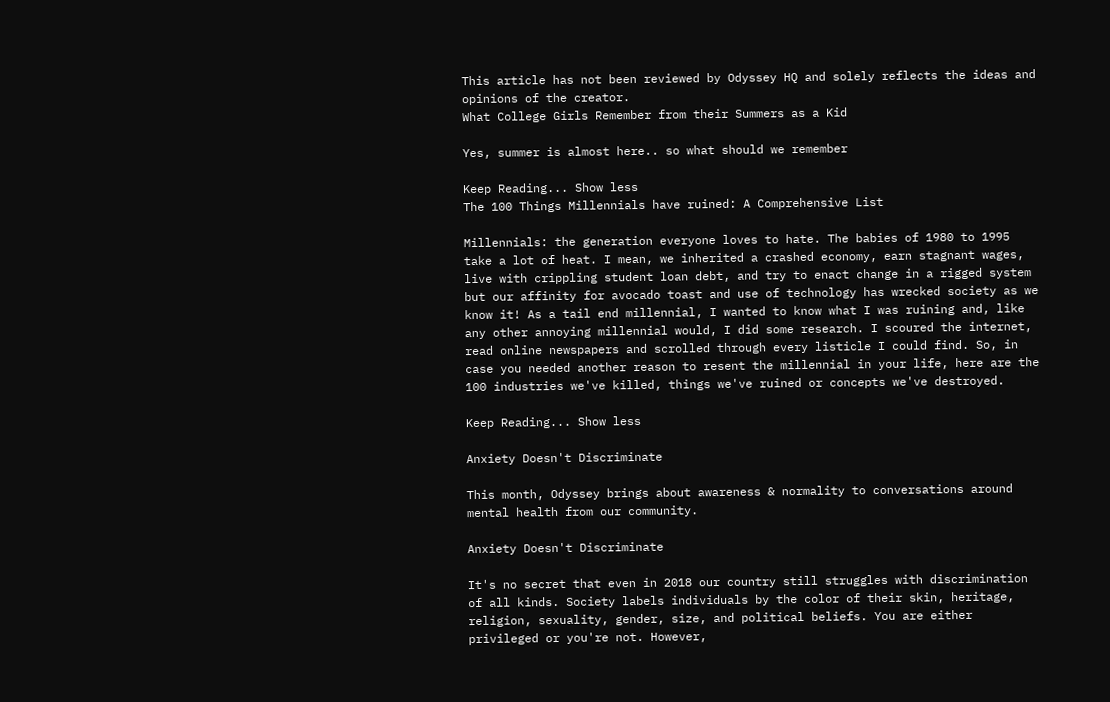This article has not been reviewed by Odyssey HQ and solely reflects the ideas and opinions of the creator.
What College Girls Remember from their Summers as a Kid

Yes, summer is almost here.. so what should we remember

Keep Reading... Show less
The 100 Things Millennials have ruined: A Comprehensive List

Millennials: the generation everyone loves to hate. The babies of 1980 to 1995 take a lot of heat. I mean, we inherited a crashed economy, earn stagnant wages, live with crippling student loan debt, and try to enact change in a rigged system but our affinity for avocado toast and use of technology has wrecked society as we know it! As a tail end millennial, I wanted to know what I was ruining and, like any other annoying millennial would, I did some research. I scoured the internet, read online newspapers and scrolled through every listicle I could find. So, in case you needed another reason to resent the millennial in your life, here are the 100 industries we've killed, things we've ruined or concepts we've destroyed.

Keep Reading... Show less

Anxiety Doesn't Discriminate

This month, Odyssey brings about awareness & normality to conversations around mental health from our community.

Anxiety Doesn't Discriminate

It's no secret that even in 2018 our country still struggles with discrimination of all kinds. Society labels individuals by the color of their skin, heritage, religion, sexuality, gender, size, and political beliefs. You are either privileged or you're not. However,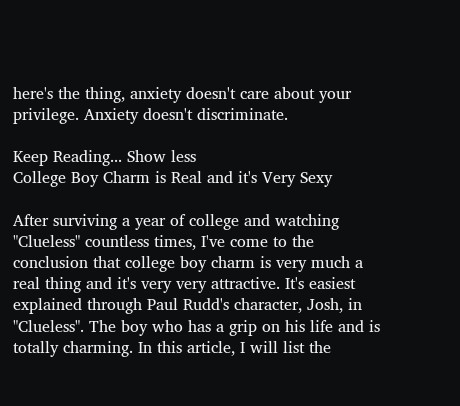here's the thing, anxiety doesn't care about your privilege. Anxiety doesn't discriminate.

Keep Reading... Show less
College Boy Charm is Real and it's Very Sexy

After surviving a year of college and watching "Clueless" countless times, I've come to the conclusion that college boy charm is very much a real thing and it's very very attractive. It's easiest explained through Paul Rudd's character, Josh, in "Clueless". The boy who has a grip on his life and is totally charming. In this article, I will list the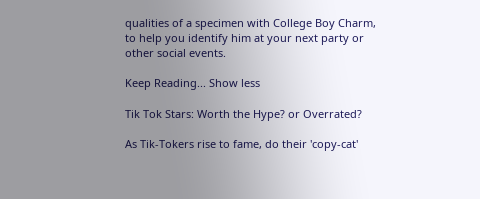qualities of a specimen with College Boy Charm, to help you identify him at your next party or other social events.

Keep Reading... Show less

Tik Tok Stars: Worth the Hype? or Overrated?

As Tik-Tokers rise to fame, do their 'copy-cat'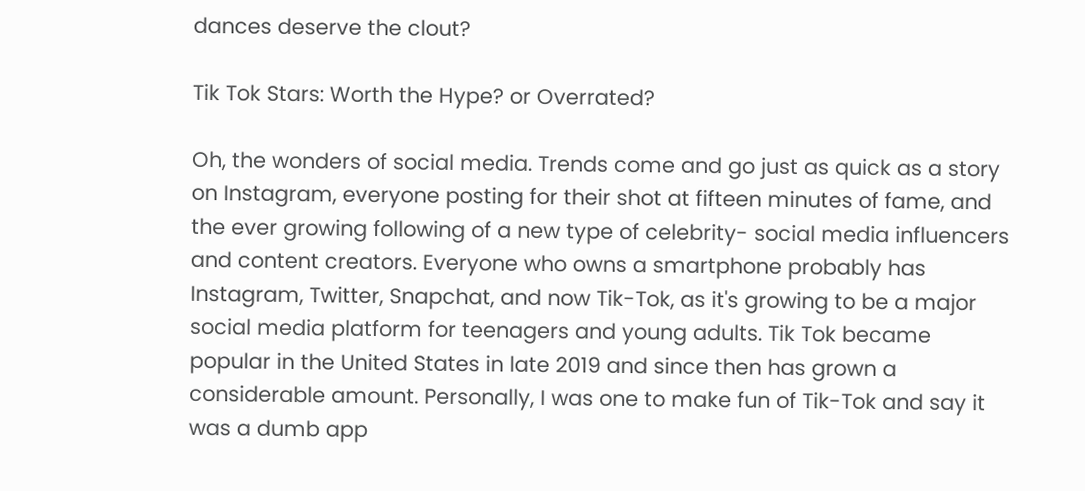dances deserve the clout?

Tik Tok Stars: Worth the Hype? or Overrated?

Oh, the wonders of social media. Trends come and go just as quick as a story on Instagram, everyone posting for their shot at fifteen minutes of fame, and the ever growing following of a new type of celebrity- social media influencers and content creators. Everyone who owns a smartphone probably has Instagram, Twitter, Snapchat, and now Tik-Tok, as it's growing to be a major social media platform for teenagers and young adults. Tik Tok became popular in the United States in late 2019 and since then has grown a considerable amount. Personally, I was one to make fun of Tik-Tok and say it was a dumb app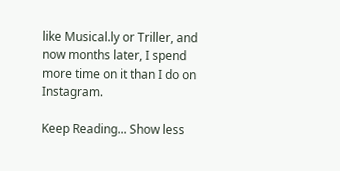like Musical.ly or Triller, and now months later, I spend more time on it than I do on Instagram.

Keep Reading... Show less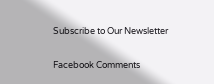Subscribe to Our Newsletter

Facebook Comments